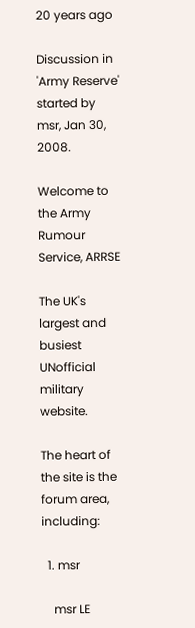20 years ago

Discussion in 'Army Reserve' started by msr, Jan 30, 2008.

Welcome to the Army Rumour Service, ARRSE

The UK's largest and busiest UNofficial military website.

The heart of the site is the forum area, including:

  1. msr

    msr LE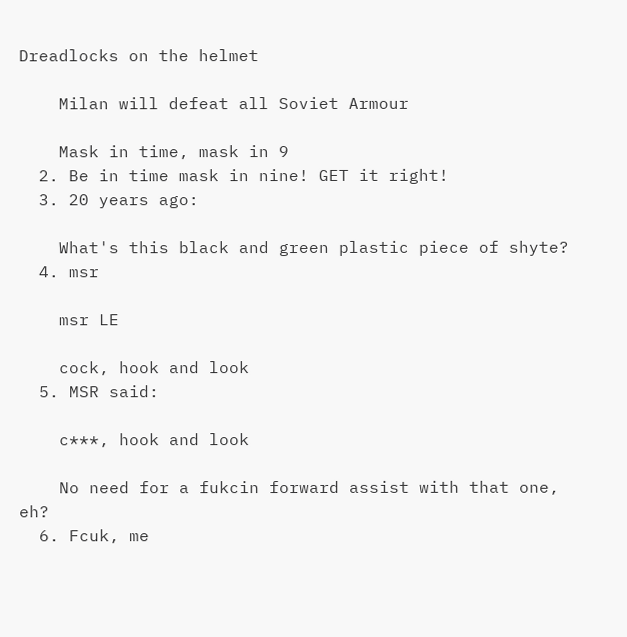Dreadlocks on the helmet

    Milan will defeat all Soviet Armour

    Mask in time, mask in 9
  2. Be in time mask in nine! GET it right!
  3. 20 years ago:

    What's this black and green plastic piece of shyte?
  4. msr

    msr LE

    cock, hook and look
  5. MSR said:

    c***, hook and look

    No need for a fukcin forward assist with that one, eh?
  6. Fcuk, me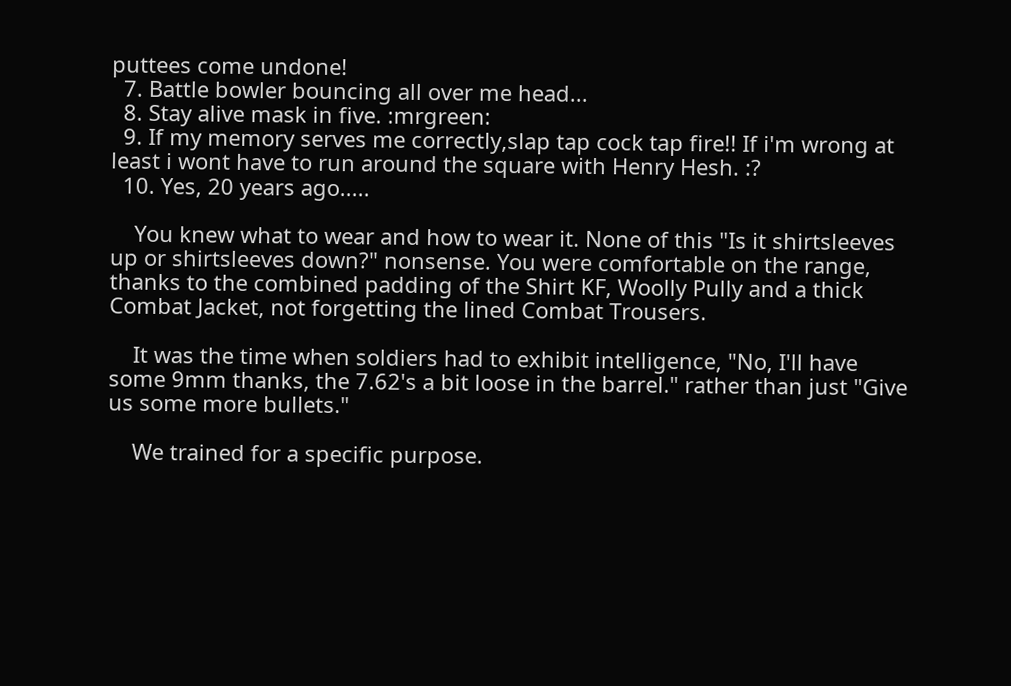puttees come undone!
  7. Battle bowler bouncing all over me head...
  8. Stay alive mask in five. :mrgreen:
  9. If my memory serves me correctly,slap tap cock tap fire!! If i'm wrong at least i wont have to run around the square with Henry Hesh. :?
  10. Yes, 20 years ago.....

    You knew what to wear and how to wear it. None of this "Is it shirtsleeves up or shirtsleeves down?" nonsense. You were comfortable on the range, thanks to the combined padding of the Shirt KF, Woolly Pully and a thick Combat Jacket, not forgetting the lined Combat Trousers.

    It was the time when soldiers had to exhibit intelligence, "No, I'll have some 9mm thanks, the 7.62's a bit loose in the barrel." rather than just "Give us some more bullets."

    We trained for a specific purpose.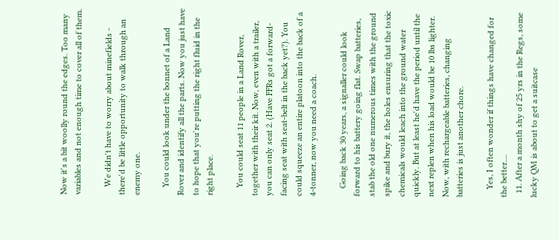Now it's a bit woolly round the edges. Too many variables and not enough time to cover all of them.

    We didn't have to worry about minefields - there'd be little opportunity to walk through an enemy one.

    You could look under the bonnet of a Land Rover and identify all the parts. Now you just have to hope that you're putting the right fluid in the right place.

    You could seat 11 people in a Land Rover, together with their kit. Now, even with a trailer, you can only seat 2. (Have FFRs got a forward-facing seat with seat-belt in the back yet?). You could squeeze an entire platoon into the back of a 4-tonner, now you need a coach.

    Going back 30 years, a signaller could look forward to his battery going flat. Swap batteries, stab the old one numerous times with the ground spike and bury it, the holes ensuring that the toxic chemicals would leach into the ground water quickly. But at least he'd have the period until the next replen when his load would be 10 lbs lighter. Now, with rechargeable batteries, changing batteries is just another chore.

    Yes, I often wonder if things have changed for the better....
  11. After a month shy of 25 yrs in the Regs, some lucky QM is about to get a suitcase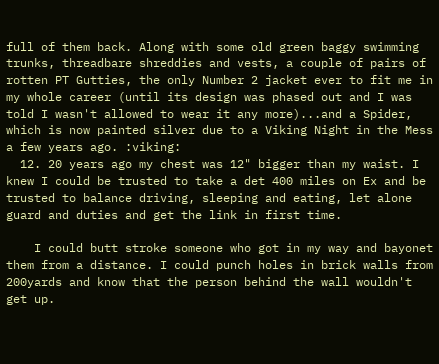full of them back. Along with some old green baggy swimming trunks, threadbare shreddies and vests, a couple of pairs of rotten PT Gutties, the only Number 2 jacket ever to fit me in my whole career (until its design was phased out and I was told I wasn't allowed to wear it any more)...and a Spider, which is now painted silver due to a Viking Night in the Mess a few years ago. :viking:
  12. 20 years ago my chest was 12" bigger than my waist. I knew I could be trusted to take a det 400 miles on Ex and be trusted to balance driving, sleeping and eating, let alone guard and duties and get the link in first time.

    I could butt stroke someone who got in my way and bayonet them from a distance. I could punch holes in brick walls from 200yards and know that the person behind the wall wouldn't get up.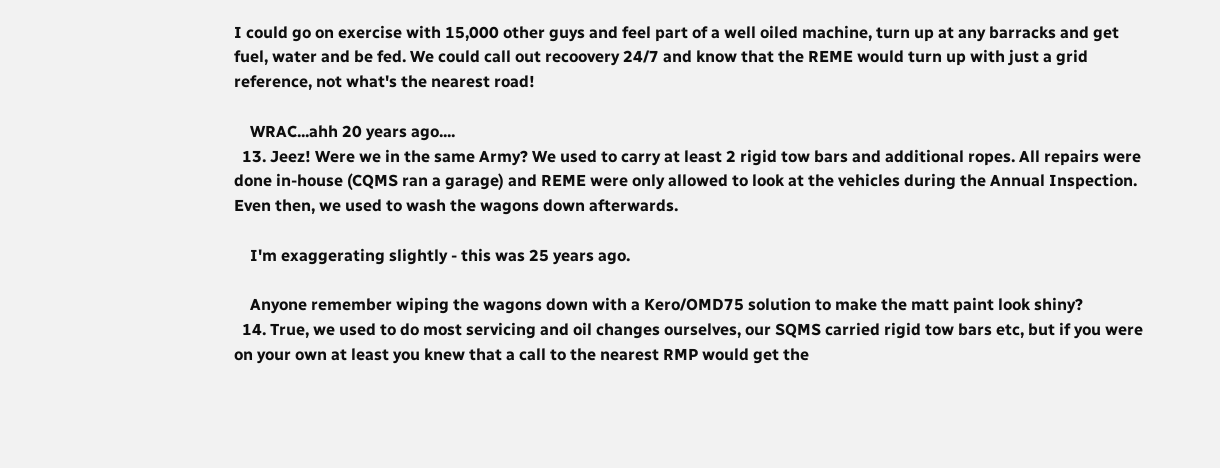I could go on exercise with 15,000 other guys and feel part of a well oiled machine, turn up at any barracks and get fuel, water and be fed. We could call out recoovery 24/7 and know that the REME would turn up with just a grid reference, not what's the nearest road!

    WRAC...ahh 20 years ago....
  13. Jeez! Were we in the same Army? We used to carry at least 2 rigid tow bars and additional ropes. All repairs were done in-house (CQMS ran a garage) and REME were only allowed to look at the vehicles during the Annual Inspection. Even then, we used to wash the wagons down afterwards.

    I'm exaggerating slightly - this was 25 years ago.

    Anyone remember wiping the wagons down with a Kero/OMD75 solution to make the matt paint look shiny?
  14. True, we used to do most servicing and oil changes ourselves, our SQMS carried rigid tow bars etc, but if you were on your own at least you knew that a call to the nearest RMP would get the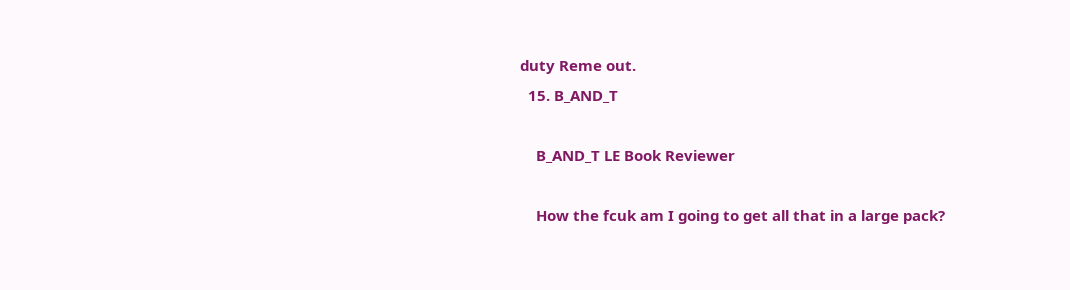duty Reme out.
  15. B_AND_T

    B_AND_T LE Book Reviewer

    How the fcuk am I going to get all that in a large pack?